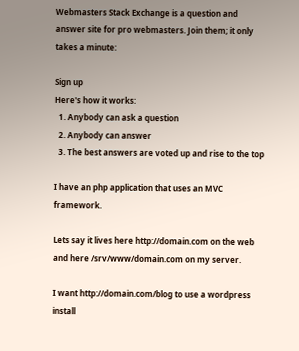Webmasters Stack Exchange is a question and answer site for pro webmasters. Join them; it only takes a minute:

Sign up
Here's how it works:
  1. Anybody can ask a question
  2. Anybody can answer
  3. The best answers are voted up and rise to the top

I have an php application that uses an MVC framework.

Lets say it lives here http://domain.com on the web and here /srv/www/domain.com on my server.

I want http://domain.com/blog to use a wordpress install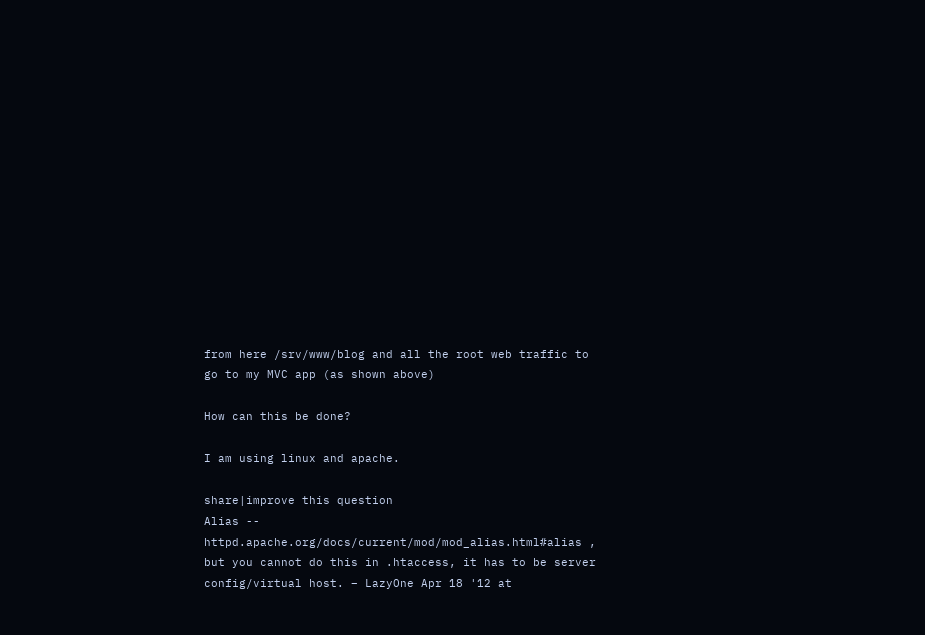from here /srv/www/blog and all the root web traffic to go to my MVC app (as shown above)

How can this be done?

I am using linux and apache.

share|improve this question
Alias -- httpd.apache.org/docs/current/mod/mod_alias.html#alias , but you cannot do this in .htaccess, it has to be server config/virtual host. – LazyOne Apr 18 '12 at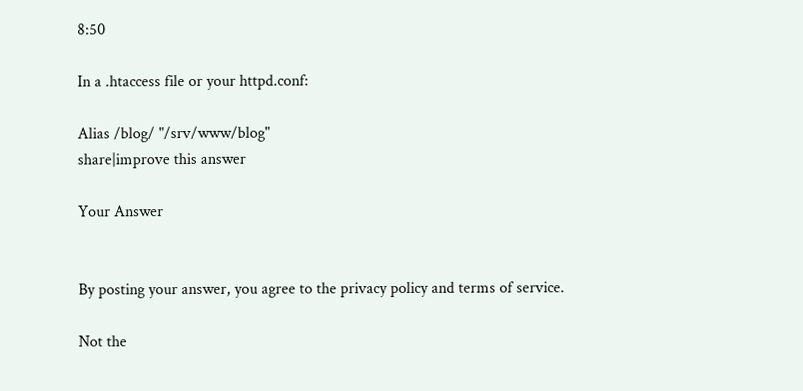8:50

In a .htaccess file or your httpd.conf:

Alias /blog/ "/srv/www/blog"
share|improve this answer

Your Answer


By posting your answer, you agree to the privacy policy and terms of service.

Not the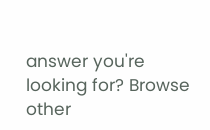answer you're looking for? Browse other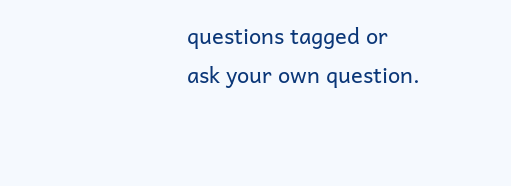questions tagged or ask your own question.